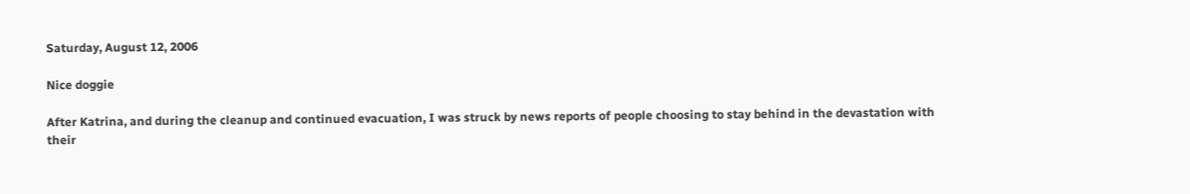Saturday, August 12, 2006

Nice doggie

After Katrina, and during the cleanup and continued evacuation, I was struck by news reports of people choosing to stay behind in the devastation with their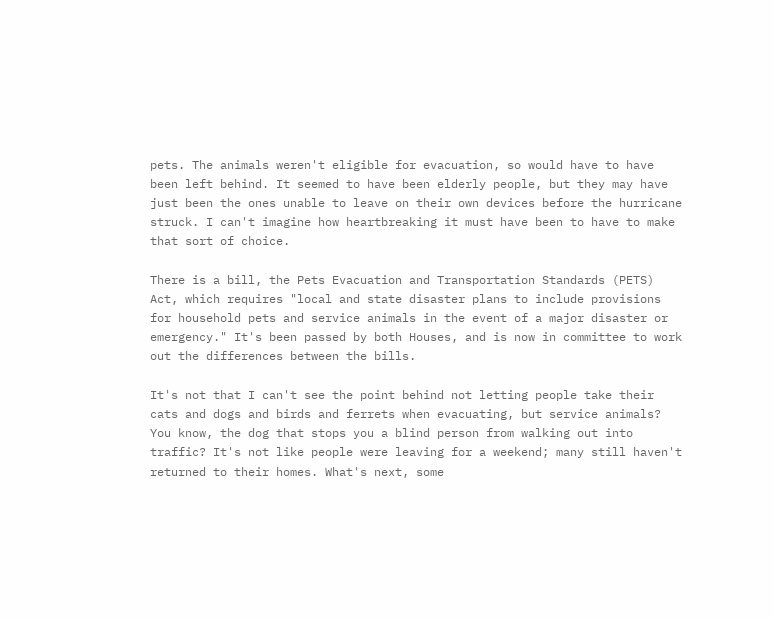pets. The animals weren't eligible for evacuation, so would have to have been left behind. It seemed to have been elderly people, but they may have just been the ones unable to leave on their own devices before the hurricane struck. I can't imagine how heartbreaking it must have been to have to make that sort of choice.

There is a bill, the Pets Evacuation and Transportation Standards (PETS) Act, which requires "local and state disaster plans to include provisions for household pets and service animals in the event of a major disaster or emergency." It's been passed by both Houses, and is now in committee to work out the differences between the bills.

It's not that I can't see the point behind not letting people take their cats and dogs and birds and ferrets when evacuating, but service animals? You know, the dog that stops you a blind person from walking out into traffic? It's not like people were leaving for a weekend; many still haven't returned to their homes. What's next, some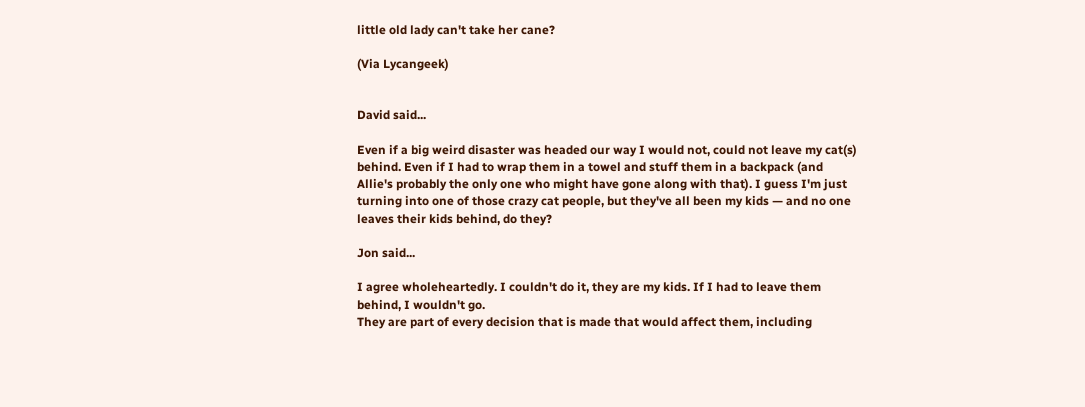little old lady can't take her cane?

(Via Lycangeek)


David said...

Even if a big weird disaster was headed our way I would not, could not leave my cat(s) behind. Even if I had to wrap them in a towel and stuff them in a backpack (and Allie's probably the only one who might have gone along with that). I guess I'm just turning into one of those crazy cat people, but they've all been my kids — and no one leaves their kids behind, do they?

Jon said...

I agree wholeheartedly. I couldn't do it, they are my kids. If I had to leave them behind, I wouldn't go.
They are part of every decision that is made that would affect them, including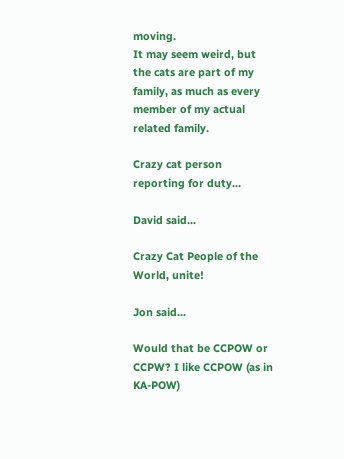moving.
It may seem weird, but the cats are part of my family, as much as every member of my actual related family.

Crazy cat person reporting for duty...

David said...

Crazy Cat People of the World, unite!

Jon said...

Would that be CCPOW or CCPW? I like CCPOW (as in KA-POW)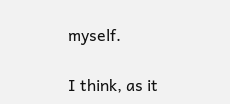myself.

I think, as it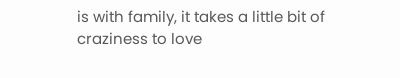is with family, it takes a little bit of craziness to love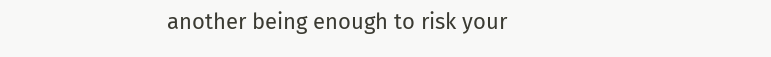another being enough to risk your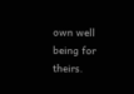own well being for theirs.